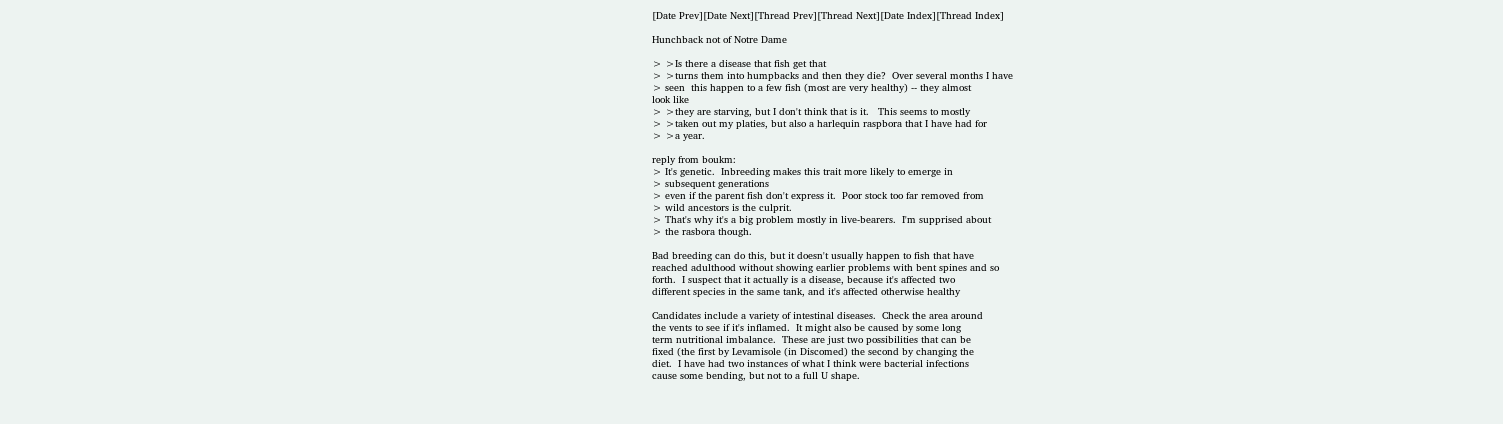[Date Prev][Date Next][Thread Prev][Thread Next][Date Index][Thread Index]

Hunchback not of Notre Dame

> >Is there a disease that fish get that
> >turns them into humpbacks and then they die?  Over several months I have
> seen  this happen to a few fish (most are very healthy) -- they almost
look like
> >they are starving, but I don't think that is it.   This seems to mostly
> >taken out my platies, but also a harlequin raspbora that I have had for
> >a year.

reply from boukm:
> It's genetic.  Inbreeding makes this trait more likely to emerge in
> subsequent generations
> even if the parent fish don't express it.  Poor stock too far removed from
> wild ancestors is the culprit.
> That's why it's a big problem mostly in live-bearers.  I'm supprised about
> the rasbora though.

Bad breeding can do this, but it doesn't usually happen to fish that have
reached adulthood without showing earlier problems with bent spines and so
forth.  I suspect that it actually is a disease, because it's affected two
different species in the same tank, and it's affected otherwise healthy

Candidates include a variety of intestinal diseases.  Check the area around
the vents to see if it's inflamed.  It might also be caused by some long
term nutritional imbalance.  These are just two possibilities that can be
fixed (the first by Levamisole (in Discomed) the second by changing the
diet.  I have had two instances of what I think were bacterial infections
cause some bending, but not to a full U shape.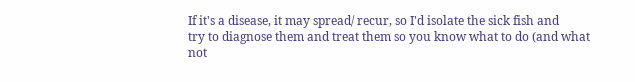If it's a disease, it may spread/ recur, so I'd isolate the sick fish and
try to diagnose them and treat them so you know what to do (and what not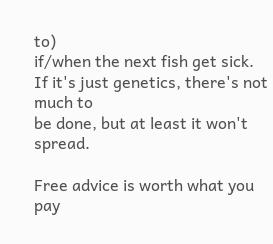to)
if/when the next fish get sick.  If it's just genetics, there's not much to
be done, but at least it won't spread.

Free advice is worth what you pay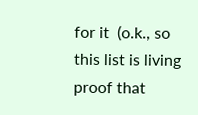for it  (o.k., so this list is living
proof that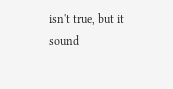isn't true, but it sound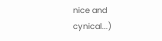nice and cynical...)